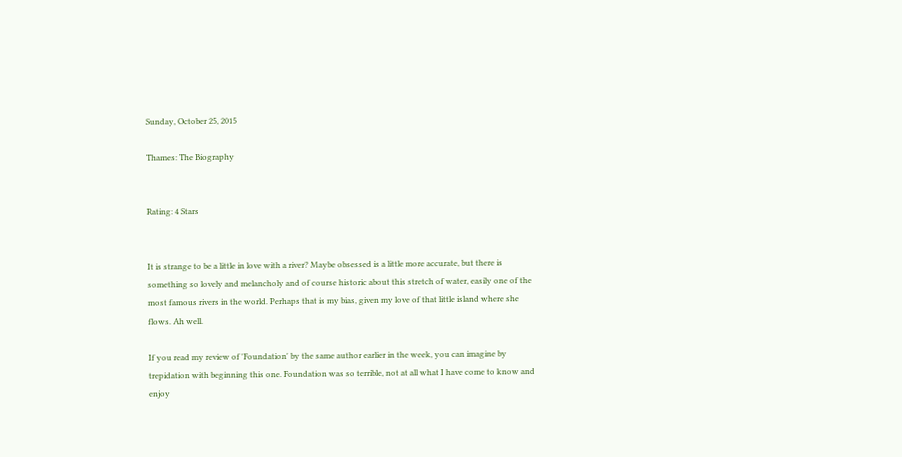Sunday, October 25, 2015

Thames: The Biography


Rating: 4 Stars


It is strange to be a little in love with a river? Maybe obsessed is a little more accurate, but there is something so lovely and melancholy and of course historic about this stretch of water, easily one of the most famous rivers in the world. Perhaps that is my bias, given my love of that little island where she flows. Ah well.

If you read my review of 'Foundation' by the same author earlier in the week, you can imagine by trepidation with beginning this one. Foundation was so terrible, not at all what I have come to know and enjoy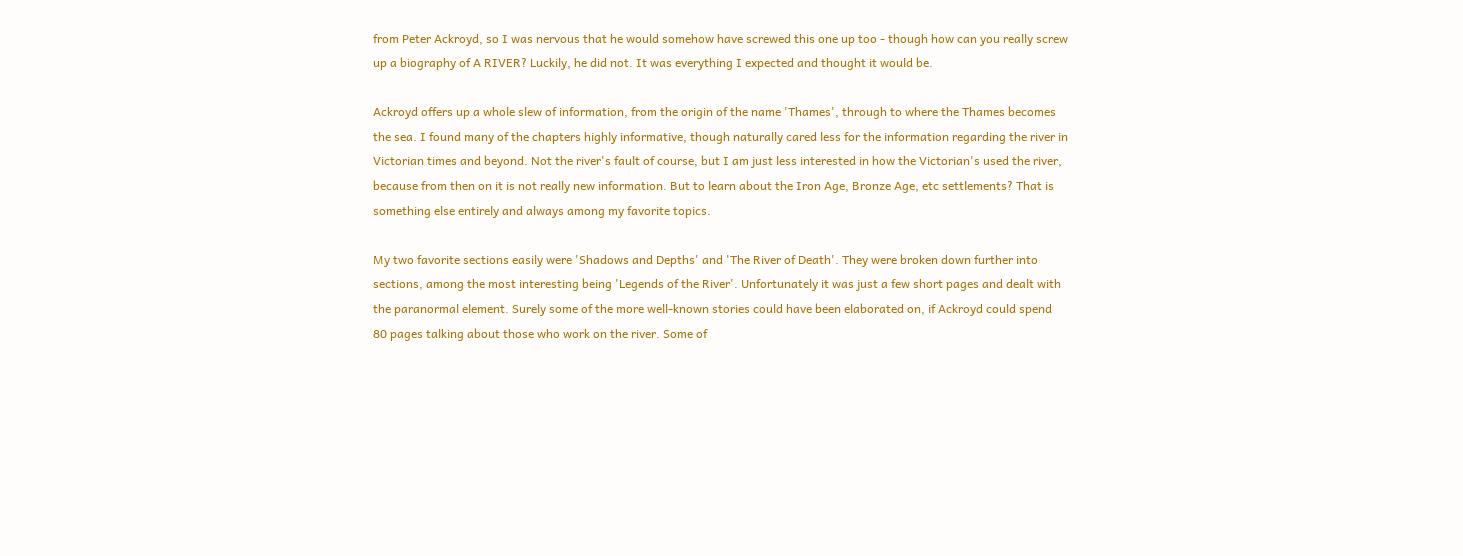from Peter Ackroyd, so I was nervous that he would somehow have screwed this one up too - though how can you really screw up a biography of A RIVER? Luckily, he did not. It was everything I expected and thought it would be.

Ackroyd offers up a whole slew of information, from the origin of the name 'Thames', through to where the Thames becomes the sea. I found many of the chapters highly informative, though naturally cared less for the information regarding the river in Victorian times and beyond. Not the river's fault of course, but I am just less interested in how the Victorian's used the river, because from then on it is not really new information. But to learn about the Iron Age, Bronze Age, etc settlements? That is something else entirely and always among my favorite topics.

My two favorite sections easily were 'Shadows and Depths' and 'The River of Death'. They were broken down further into sections, among the most interesting being 'Legends of the River'. Unfortunately it was just a few short pages and dealt with the paranormal element. Surely some of the more well-known stories could have been elaborated on, if Ackroyd could spend 80 pages talking about those who work on the river. Some of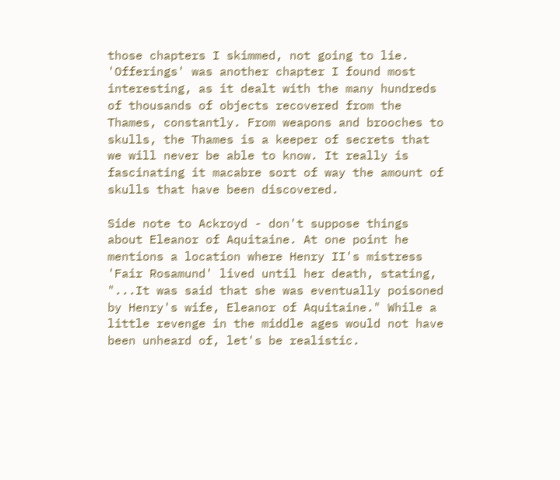those chapters I skimmed, not going to lie. 'Offerings' was another chapter I found most interesting, as it dealt with the many hundreds of thousands of objects recovered from the Thames, constantly. From weapons and brooches to skulls, the Thames is a keeper of secrets that we will never be able to know. It really is fascinating it macabre sort of way the amount of skulls that have been discovered.

Side note to Ackroyd - don't suppose things about Eleanor of Aquitaine. At one point he mentions a location where Henry II's mistress 'Fair Rosamund' lived until her death, stating, "...It was said that she was eventually poisoned by Henry's wife, Eleanor of Aquitaine." While a little revenge in the middle ages would not have been unheard of, let's be realistic.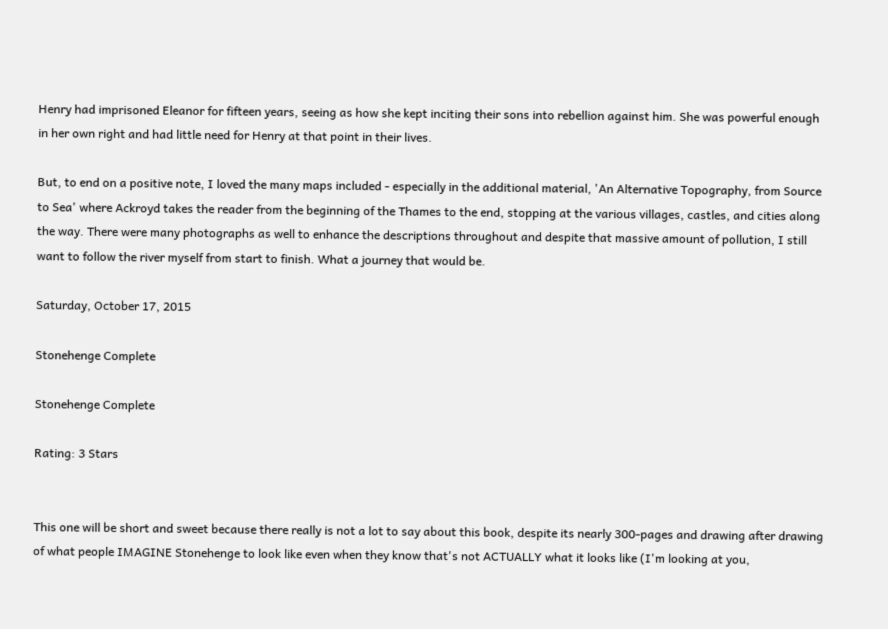Henry had imprisoned Eleanor for fifteen years, seeing as how she kept inciting their sons into rebellion against him. She was powerful enough in her own right and had little need for Henry at that point in their lives.

But, to end on a positive note, I loved the many maps included - especially in the additional material, 'An Alternative Topography, from Source to Sea' where Ackroyd takes the reader from the beginning of the Thames to the end, stopping at the various villages, castles, and cities along the way. There were many photographs as well to enhance the descriptions throughout and despite that massive amount of pollution, I still want to follow the river myself from start to finish. What a journey that would be.

Saturday, October 17, 2015

Stonehenge Complete

Stonehenge Complete

Rating: 3 Stars


This one will be short and sweet because there really is not a lot to say about this book, despite its nearly 300-pages and drawing after drawing of what people IMAGINE Stonehenge to look like even when they know that's not ACTUALLY what it looks like (I'm looking at you,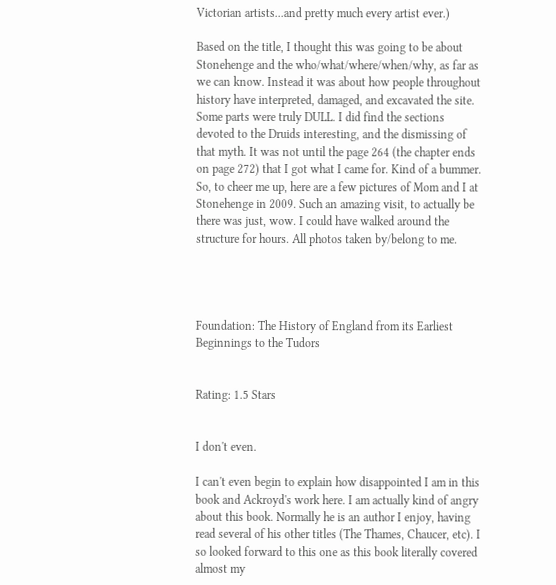Victorian artists...and pretty much every artist ever.)

Based on the title, I thought this was going to be about Stonehenge and the who/what/where/when/why, as far as we can know. Instead it was about how people throughout history have interpreted, damaged, and excavated the site. Some parts were truly DULL. I did find the sections devoted to the Druids interesting, and the dismissing of that myth. It was not until the page 264 (the chapter ends on page 272) that I got what I came for. Kind of a bummer. So, to cheer me up, here are a few pictures of Mom and I at Stonehenge in 2009. Such an amazing visit, to actually be there was just, wow. I could have walked around the structure for hours. All photos taken by/belong to me.




Foundation: The History of England from its Earliest Beginnings to the Tudors


Rating: 1.5 Stars


I don't even.

I can't even begin to explain how disappointed I am in this book and Ackroyd's work here. I am actually kind of angry about this book. Normally he is an author I enjoy, having read several of his other titles (The Thames, Chaucer, etc). I so looked forward to this one as this book literally covered almost my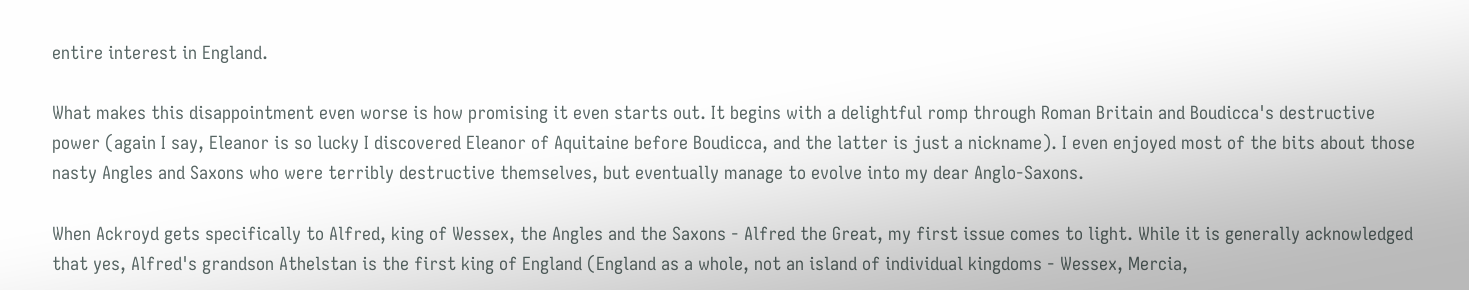entire interest in England.

What makes this disappointment even worse is how promising it even starts out. It begins with a delightful romp through Roman Britain and Boudicca's destructive power (again I say, Eleanor is so lucky I discovered Eleanor of Aquitaine before Boudicca, and the latter is just a nickname). I even enjoyed most of the bits about those nasty Angles and Saxons who were terribly destructive themselves, but eventually manage to evolve into my dear Anglo-Saxons.

When Ackroyd gets specifically to Alfred, king of Wessex, the Angles and the Saxons - Alfred the Great, my first issue comes to light. While it is generally acknowledged that yes, Alfred's grandson Athelstan is the first king of England (England as a whole, not an island of individual kingdoms - Wessex, Mercia,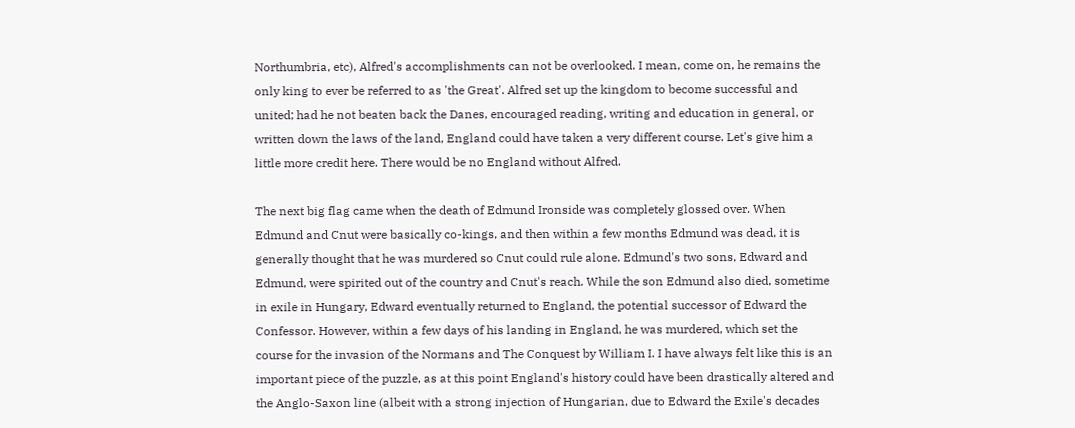Northumbria, etc), Alfred's accomplishments can not be overlooked. I mean, come on, he remains the only king to ever be referred to as 'the Great'. Alfred set up the kingdom to become successful and united; had he not beaten back the Danes, encouraged reading, writing and education in general, or written down the laws of the land, England could have taken a very different course. Let's give him a little more credit here. There would be no England without Alfred.

The next big flag came when the death of Edmund Ironside was completely glossed over. When Edmund and Cnut were basically co-kings, and then within a few months Edmund was dead, it is generally thought that he was murdered so Cnut could rule alone. Edmund's two sons, Edward and Edmund, were spirited out of the country and Cnut's reach. While the son Edmund also died, sometime in exile in Hungary, Edward eventually returned to England, the potential successor of Edward the Confessor. However, within a few days of his landing in England, he was murdered, which set the course for the invasion of the Normans and The Conquest by William I. I have always felt like this is an important piece of the puzzle, as at this point England's history could have been drastically altered and the Anglo-Saxon line (albeit with a strong injection of Hungarian, due to Edward the Exile's decades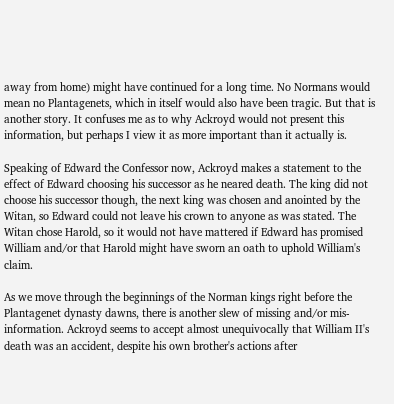away from home) might have continued for a long time. No Normans would mean no Plantagenets, which in itself would also have been tragic. But that is another story. It confuses me as to why Ackroyd would not present this information, but perhaps I view it as more important than it actually is.

Speaking of Edward the Confessor now, Ackroyd makes a statement to the effect of Edward choosing his successor as he neared death. The king did not choose his successor though, the next king was chosen and anointed by the Witan, so Edward could not leave his crown to anyone as was stated. The Witan chose Harold, so it would not have mattered if Edward has promised William and/or that Harold might have sworn an oath to uphold William's claim.

As we move through the beginnings of the Norman kings right before the Plantagenet dynasty dawns, there is another slew of missing and/or mis-information. Ackroyd seems to accept almost unequivocally that William II's death was an accident, despite his own brother's actions after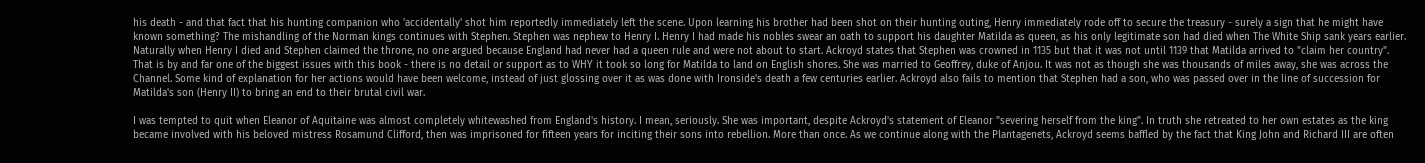his death - and that fact that his hunting companion who 'accidentally' shot him reportedly immediately left the scene. Upon learning his brother had been shot on their hunting outing, Henry immediately rode off to secure the treasury - surely a sign that he might have known something? The mishandling of the Norman kings continues with Stephen. Stephen was nephew to Henry I. Henry I had made his nobles swear an oath to support his daughter Matilda as queen, as his only legitimate son had died when The White Ship sank years earlier. Naturally when Henry I died and Stephen claimed the throne, no one argued because England had never had a queen rule and were not about to start. Ackroyd states that Stephen was crowned in 1135 but that it was not until 1139 that Matilda arrived to "claim her country". That is by and far one of the biggest issues with this book - there is no detail or support as to WHY it took so long for Matilda to land on English shores. She was married to Geoffrey, duke of Anjou. It was not as though she was thousands of miles away, she was across the Channel. Some kind of explanation for her actions would have been welcome, instead of just glossing over it as was done with Ironside's death a few centuries earlier. Ackroyd also fails to mention that Stephen had a son, who was passed over in the line of succession for Matilda's son (Henry II) to bring an end to their brutal civil war.

I was tempted to quit when Eleanor of Aquitaine was almost completely whitewashed from England's history. I mean, seriously. She was important, despite Ackroyd's statement of Eleanor "severing herself from the king". In truth she retreated to her own estates as the king became involved with his beloved mistress Rosamund Clifford, then was imprisoned for fifteen years for inciting their sons into rebellion. More than once. As we continue along with the Plantagenets, Ackroyd seems baffled by the fact that King John and Richard III are often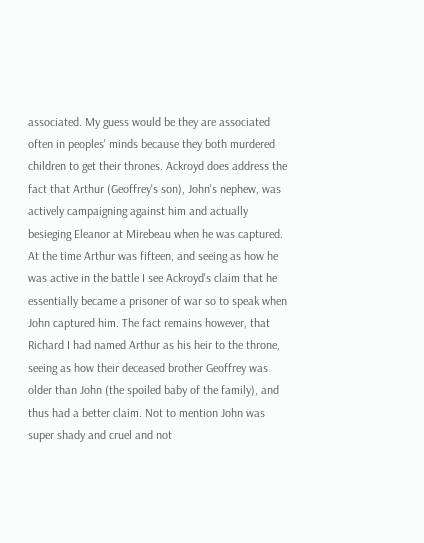associated. My guess would be they are associated often in peoples' minds because they both murdered children to get their thrones. Ackroyd does address the fact that Arthur (Geoffrey's son), John's nephew, was actively campaigning against him and actually besieging Eleanor at Mirebeau when he was captured. At the time Arthur was fifteen, and seeing as how he was active in the battle I see Ackroyd's claim that he essentially became a prisoner of war so to speak when John captured him. The fact remains however, that Richard I had named Arthur as his heir to the throne, seeing as how their deceased brother Geoffrey was older than John (the spoiled baby of the family), and thus had a better claim. Not to mention John was super shady and cruel and not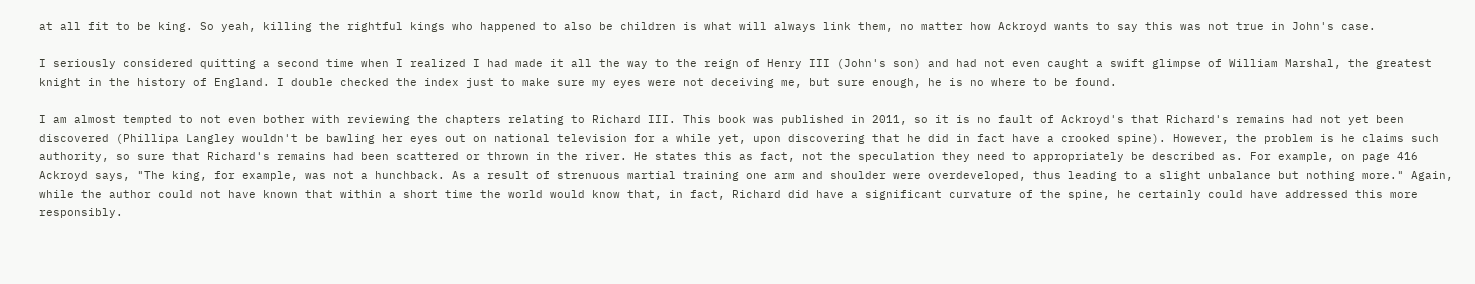at all fit to be king. So yeah, killing the rightful kings who happened to also be children is what will always link them, no matter how Ackroyd wants to say this was not true in John's case.

I seriously considered quitting a second time when I realized I had made it all the way to the reign of Henry III (John's son) and had not even caught a swift glimpse of William Marshal, the greatest knight in the history of England. I double checked the index just to make sure my eyes were not deceiving me, but sure enough, he is no where to be found.

I am almost tempted to not even bother with reviewing the chapters relating to Richard III. This book was published in 2011, so it is no fault of Ackroyd's that Richard's remains had not yet been discovered (Phillipa Langley wouldn't be bawling her eyes out on national television for a while yet, upon discovering that he did in fact have a crooked spine). However, the problem is he claims such authority, so sure that Richard's remains had been scattered or thrown in the river. He states this as fact, not the speculation they need to appropriately be described as. For example, on page 416 Ackroyd says, "The king, for example, was not a hunchback. As a result of strenuous martial training one arm and shoulder were overdeveloped, thus leading to a slight unbalance but nothing more." Again, while the author could not have known that within a short time the world would know that, in fact, Richard did have a significant curvature of the spine, he certainly could have addressed this more responsibly.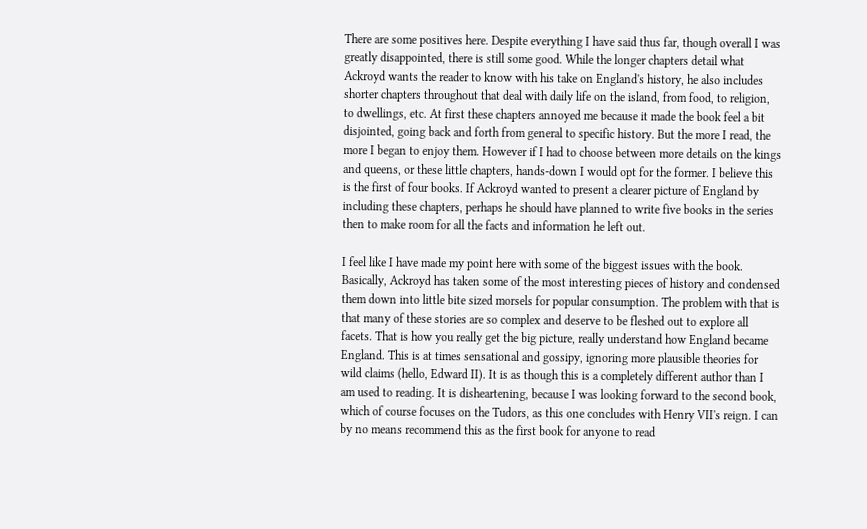There are some positives here. Despite everything I have said thus far, though overall I was greatly disappointed, there is still some good. While the longer chapters detail what Ackroyd wants the reader to know with his take on England's history, he also includes shorter chapters throughout that deal with daily life on the island, from food, to religion, to dwellings, etc. At first these chapters annoyed me because it made the book feel a bit disjointed, going back and forth from general to specific history. But the more I read, the more I began to enjoy them. However if I had to choose between more details on the kings and queens, or these little chapters, hands-down I would opt for the former. I believe this is the first of four books. If Ackroyd wanted to present a clearer picture of England by including these chapters, perhaps he should have planned to write five books in the series then to make room for all the facts and information he left out.

I feel like I have made my point here with some of the biggest issues with the book. Basically, Ackroyd has taken some of the most interesting pieces of history and condensed them down into little bite sized morsels for popular consumption. The problem with that is that many of these stories are so complex and deserve to be fleshed out to explore all facets. That is how you really get the big picture, really understand how England became England. This is at times sensational and gossipy, ignoring more plausible theories for wild claims (hello, Edward II). It is as though this is a completely different author than I am used to reading. It is disheartening, because I was looking forward to the second book, which of course focuses on the Tudors, as this one concludes with Henry VII's reign. I can by no means recommend this as the first book for anyone to read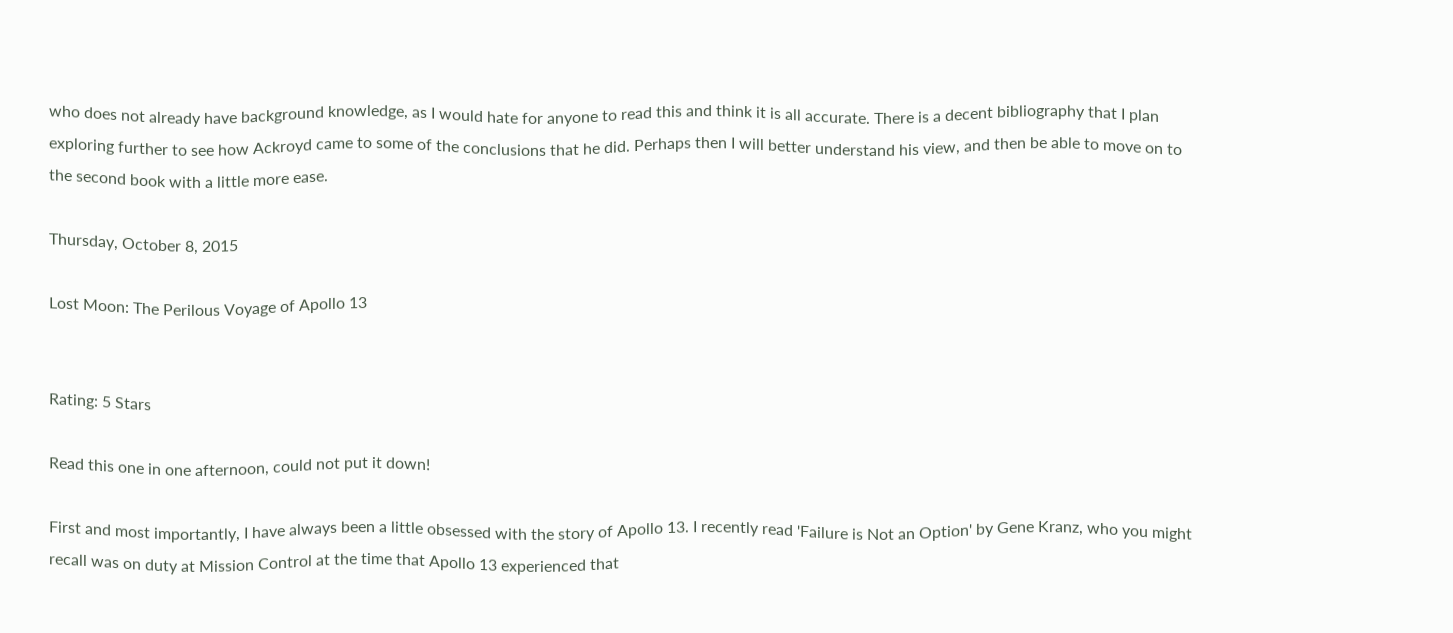who does not already have background knowledge, as I would hate for anyone to read this and think it is all accurate. There is a decent bibliography that I plan exploring further to see how Ackroyd came to some of the conclusions that he did. Perhaps then I will better understand his view, and then be able to move on to the second book with a little more ease.

Thursday, October 8, 2015

Lost Moon: The Perilous Voyage of Apollo 13


Rating: 5 Stars

Read this one in one afternoon, could not put it down!

First and most importantly, I have always been a little obsessed with the story of Apollo 13. I recently read 'Failure is Not an Option' by Gene Kranz, who you might recall was on duty at Mission Control at the time that Apollo 13 experienced that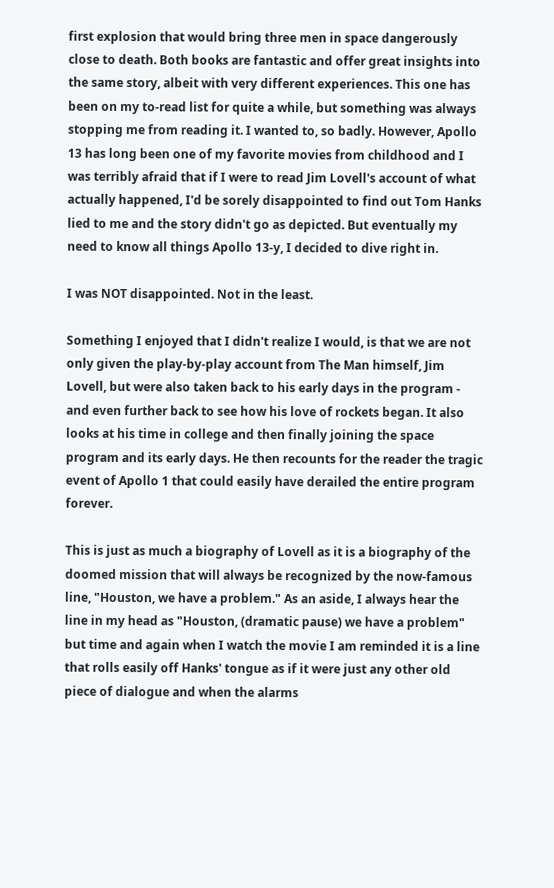first explosion that would bring three men in space dangerously close to death. Both books are fantastic and offer great insights into the same story, albeit with very different experiences. This one has been on my to-read list for quite a while, but something was always stopping me from reading it. I wanted to, so badly. However, Apollo 13 has long been one of my favorite movies from childhood and I was terribly afraid that if I were to read Jim Lovell's account of what actually happened, I'd be sorely disappointed to find out Tom Hanks lied to me and the story didn't go as depicted. But eventually my need to know all things Apollo 13-y, I decided to dive right in.

I was NOT disappointed. Not in the least.

Something I enjoyed that I didn't realize I would, is that we are not only given the play-by-play account from The Man himself, Jim Lovell, but were also taken back to his early days in the program - and even further back to see how his love of rockets began. It also looks at his time in college and then finally joining the space program and its early days. He then recounts for the reader the tragic event of Apollo 1 that could easily have derailed the entire program forever.

This is just as much a biography of Lovell as it is a biography of the doomed mission that will always be recognized by the now-famous line, "Houston, we have a problem." As an aside, I always hear the line in my head as "Houston, (dramatic pause) we have a problem" but time and again when I watch the movie I am reminded it is a line that rolls easily off Hanks' tongue as if it were just any other old piece of dialogue and when the alarms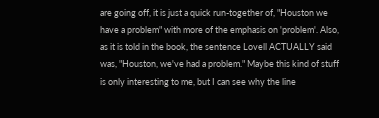are going off, it is just a quick run-together of, "Houston we have a problem" with more of the emphasis on 'problem'. Also, as it is told in the book, the sentence Lovell ACTUALLY said was, "Houston, we've had a problem." Maybe this kind of stuff is only interesting to me, but I can see why the line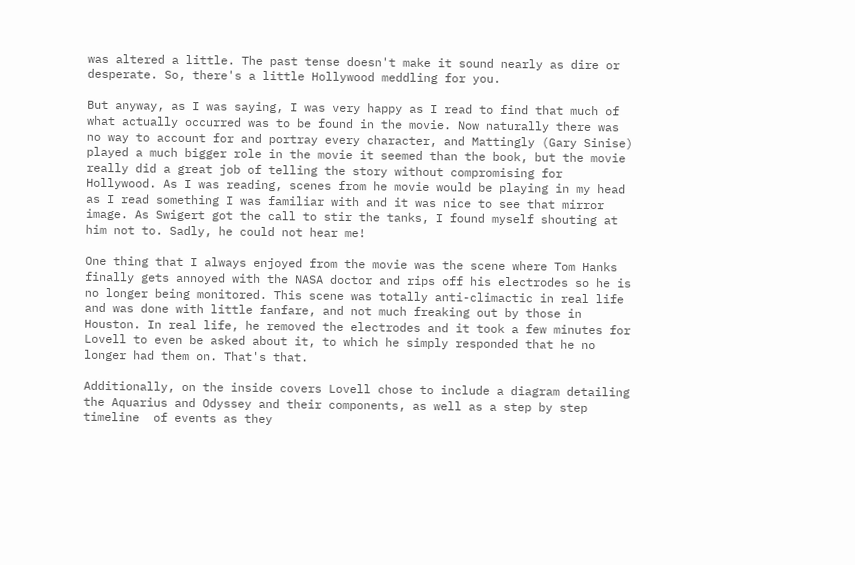was altered a little. The past tense doesn't make it sound nearly as dire or desperate. So, there's a little Hollywood meddling for you.

But anyway, as I was saying, I was very happy as I read to find that much of what actually occurred was to be found in the movie. Now naturally there was no way to account for and portray every character, and Mattingly (Gary Sinise) played a much bigger role in the movie it seemed than the book, but the movie really did a great job of telling the story without compromising for Hollywood. As I was reading, scenes from he movie would be playing in my head as I read something I was familiar with and it was nice to see that mirror image. As Swigert got the call to stir the tanks, I found myself shouting at him not to. Sadly, he could not hear me!

One thing that I always enjoyed from the movie was the scene where Tom Hanks finally gets annoyed with the NASA doctor and rips off his electrodes so he is no longer being monitored. This scene was totally anti-climactic in real life and was done with little fanfare, and not much freaking out by those in Houston. In real life, he removed the electrodes and it took a few minutes for Lovell to even be asked about it, to which he simply responded that he no longer had them on. That's that.

Additionally, on the inside covers Lovell chose to include a diagram detailing the Aquarius and Odyssey and their components, as well as a step by step timeline  of events as they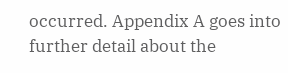occurred. Appendix A goes into further detail about the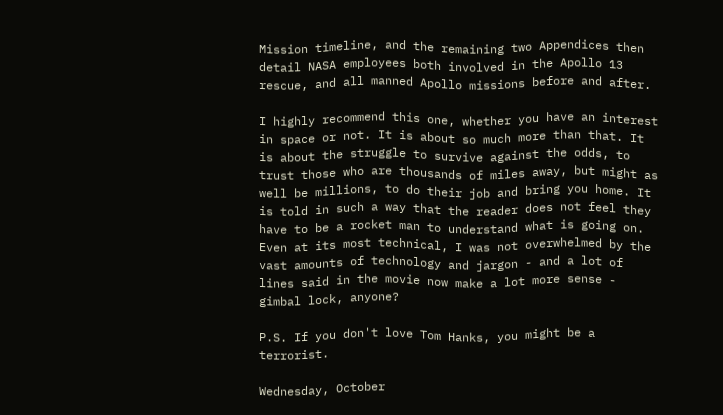Mission timeline, and the remaining two Appendices then detail NASA employees both involved in the Apollo 13 rescue, and all manned Apollo missions before and after.

I highly recommend this one, whether you have an interest in space or not. It is about so much more than that. It is about the struggle to survive against the odds, to trust those who are thousands of miles away, but might as well be millions, to do their job and bring you home. It is told in such a way that the reader does not feel they have to be a rocket man to understand what is going on. Even at its most technical, I was not overwhelmed by the vast amounts of technology and jargon - and a lot of lines said in the movie now make a lot more sense - gimbal lock, anyone?

P.S. If you don't love Tom Hanks, you might be a terrorist.

Wednesday, October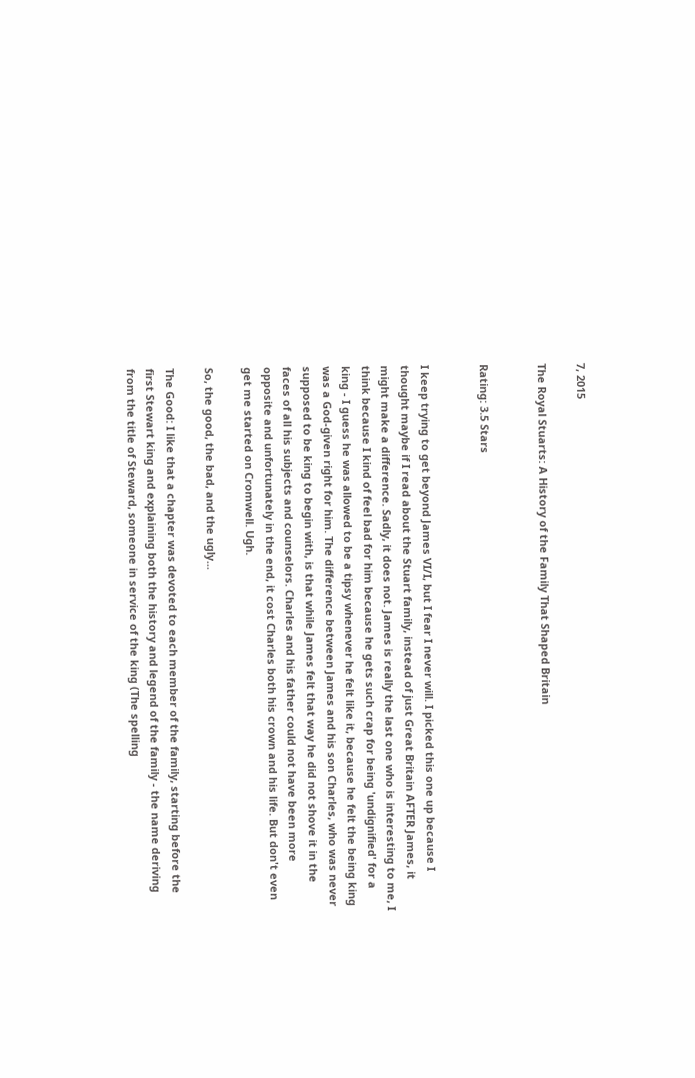7, 2015

The Royal Stuarts: A History of the Family That Shaped Britain


Rating: 3.5 Stars


I keep trying to get beyond James VI/I, but I fear I never will. I picked this one up because I thought maybe if I read about the Stuart family, instead of just Great Britain AFTER James, it might make a difference. Sadly, it does not. James is really the last one who is interesting to me, I think because I kind of feel bad for him because he gets such crap for being 'undignified' for a king - I guess he was allowed to be a tipsy whenever he felt like it, because he felt the being king was a God-given right for him. The difference between James and his son Charles, who was never supposed to be king to begin with, is that while James felt that way he did not shove it in the faces of all his subjects and counselors. Charles and his father could not have been more opposite and unfortunately in the end, it cost Charles both his crown and his life. But don't even get me started on Cromwell. Ugh.

So, the good, the bad, and the ugly...

The Good: I like that a chapter was devoted to each member of the family, starting before the first Stewart king and explaining both the history and legend of the family - the name deriving from the title of Steward, someone in service of the king (The spelling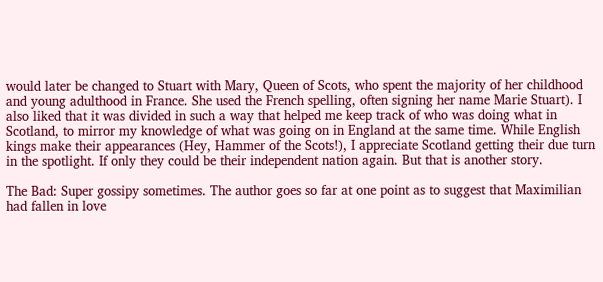would later be changed to Stuart with Mary, Queen of Scots, who spent the majority of her childhood and young adulthood in France. She used the French spelling, often signing her name Marie Stuart). I also liked that it was divided in such a way that helped me keep track of who was doing what in Scotland, to mirror my knowledge of what was going on in England at the same time. While English kings make their appearances (Hey, Hammer of the Scots!), I appreciate Scotland getting their due turn in the spotlight. If only they could be their independent nation again. But that is another story.

The Bad: Super gossipy sometimes. The author goes so far at one point as to suggest that Maximilian had fallen in love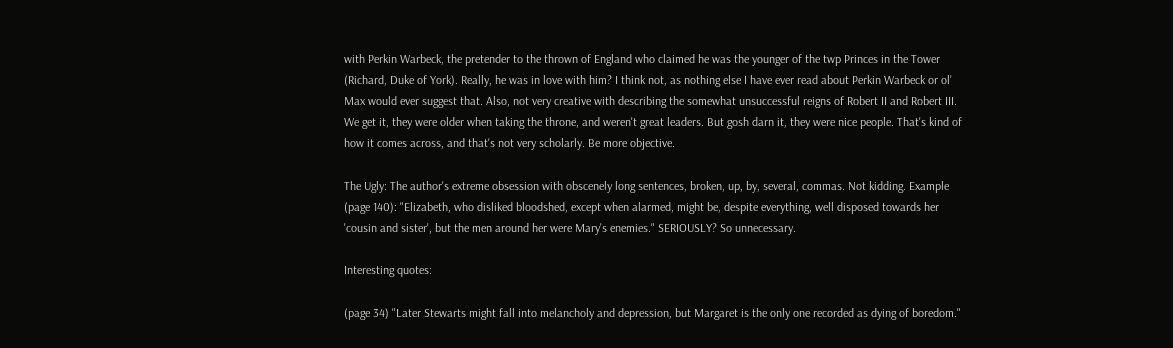with Perkin Warbeck, the pretender to the thrown of England who claimed he was the younger of the twp Princes in the Tower (Richard, Duke of York). Really, he was in love with him? I think not, as nothing else I have ever read about Perkin Warbeck or ol' Max would ever suggest that. Also, not very creative with describing the somewhat unsuccessful reigns of Robert II and Robert III. We get it, they were older when taking the throne, and weren't great leaders. But gosh darn it, they were nice people. That's kind of how it comes across, and that's not very scholarly. Be more objective.

The Ugly: The author's extreme obsession with obscenely long sentences, broken, up, by, several, commas. Not kidding. Example (page 140): "Elizabeth, who disliked bloodshed, except when alarmed, might be, despite everything, well disposed towards her 'cousin and sister', but the men around her were Mary's enemies." SERIOUSLY? So unnecessary.

Interesting quotes:

(page 34) "Later Stewarts might fall into melancholy and depression, but Margaret is the only one recorded as dying of boredom."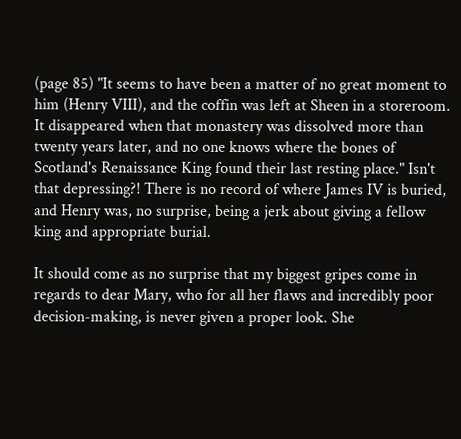(page 85) "It seems to have been a matter of no great moment to him (Henry VIII), and the coffin was left at Sheen in a storeroom. It disappeared when that monastery was dissolved more than twenty years later, and no one knows where the bones of Scotland's Renaissance King found their last resting place." Isn't that depressing?! There is no record of where James IV is buried, and Henry was, no surprise, being a jerk about giving a fellow king and appropriate burial.

It should come as no surprise that my biggest gripes come in regards to dear Mary, who for all her flaws and incredibly poor decision-making, is never given a proper look. She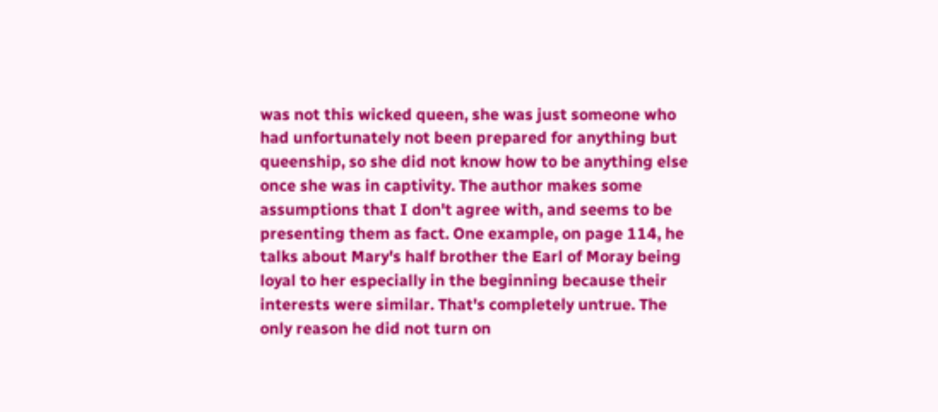was not this wicked queen, she was just someone who had unfortunately not been prepared for anything but queenship, so she did not know how to be anything else once she was in captivity. The author makes some assumptions that I don't agree with, and seems to be presenting them as fact. One example, on page 114, he talks about Mary's half brother the Earl of Moray being loyal to her especially in the beginning because their interests were similar. That's completely untrue. The only reason he did not turn on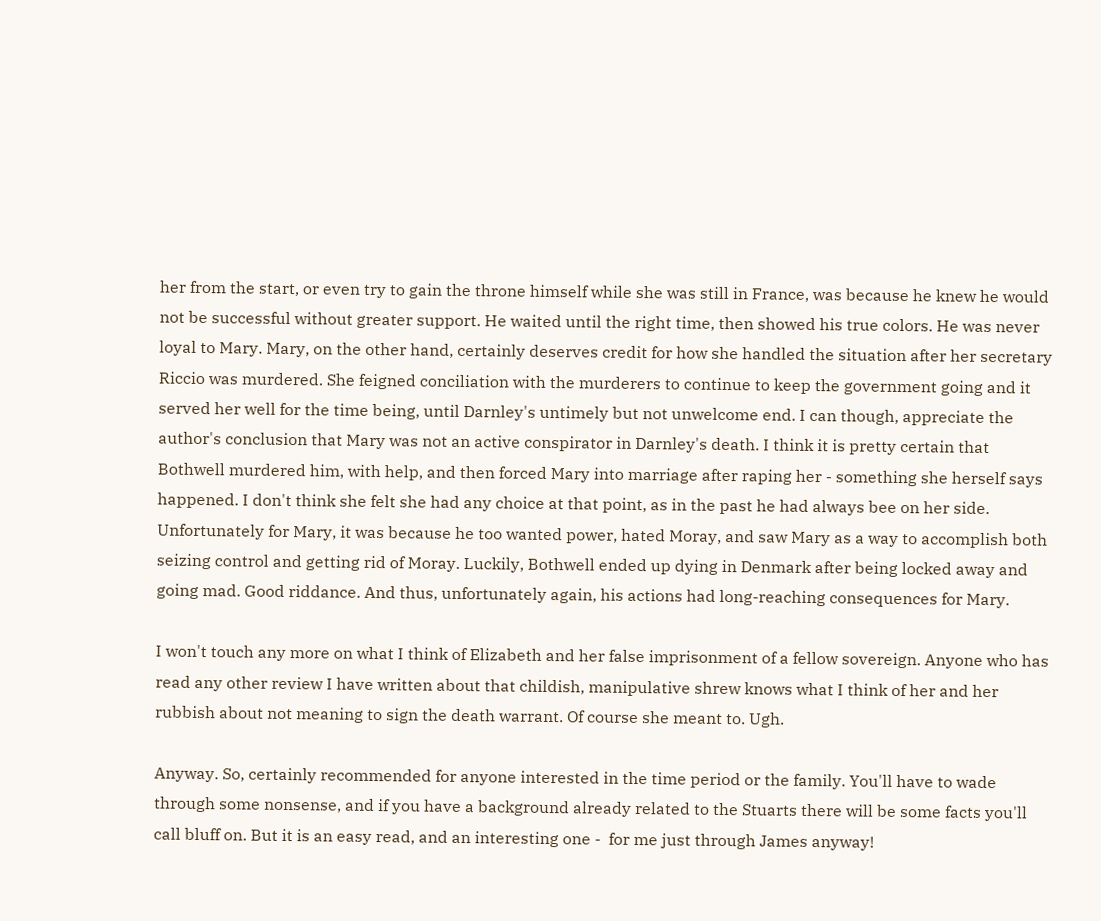her from the start, or even try to gain the throne himself while she was still in France, was because he knew he would not be successful without greater support. He waited until the right time, then showed his true colors. He was never loyal to Mary. Mary, on the other hand, certainly deserves credit for how she handled the situation after her secretary Riccio was murdered. She feigned conciliation with the murderers to continue to keep the government going and it served her well for the time being, until Darnley's untimely but not unwelcome end. I can though, appreciate the author's conclusion that Mary was not an active conspirator in Darnley's death. I think it is pretty certain that Bothwell murdered him, with help, and then forced Mary into marriage after raping her - something she herself says happened. I don't think she felt she had any choice at that point, as in the past he had always bee on her side. Unfortunately for Mary, it was because he too wanted power, hated Moray, and saw Mary as a way to accomplish both seizing control and getting rid of Moray. Luckily, Bothwell ended up dying in Denmark after being locked away and going mad. Good riddance. And thus, unfortunately again, his actions had long-reaching consequences for Mary.

I won't touch any more on what I think of Elizabeth and her false imprisonment of a fellow sovereign. Anyone who has read any other review I have written about that childish, manipulative shrew knows what I think of her and her rubbish about not meaning to sign the death warrant. Of course she meant to. Ugh.

Anyway. So, certainly recommended for anyone interested in the time period or the family. You'll have to wade through some nonsense, and if you have a background already related to the Stuarts there will be some facts you'll call bluff on. But it is an easy read, and an interesting one -  for me just through James anyway!